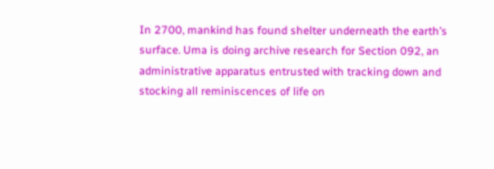In 2700, mankind has found shelter underneath the earth’s surface. Uma is doing archive research for Section 092, an administrative apparatus entrusted with tracking down and stocking all reminiscences of life on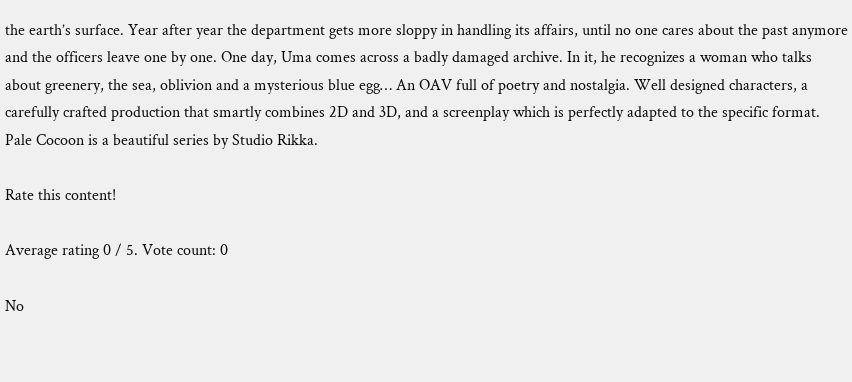the earth’s surface. Year after year the department gets more sloppy in handling its affairs, until no one cares about the past anymore and the officers leave one by one. One day, Uma comes across a badly damaged archive. In it, he recognizes a woman who talks about greenery, the sea, oblivion and a mysterious blue egg… An OAV full of poetry and nostalgia. Well designed characters, a carefully crafted production that smartly combines 2D and 3D, and a screenplay which is perfectly adapted to the specific format. Pale Cocoon is a beautiful series by Studio Rikka.

Rate this content!

Average rating 0 / 5. Vote count: 0

No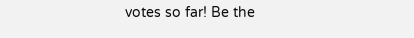votes so far! Be the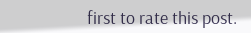first to rate this post.